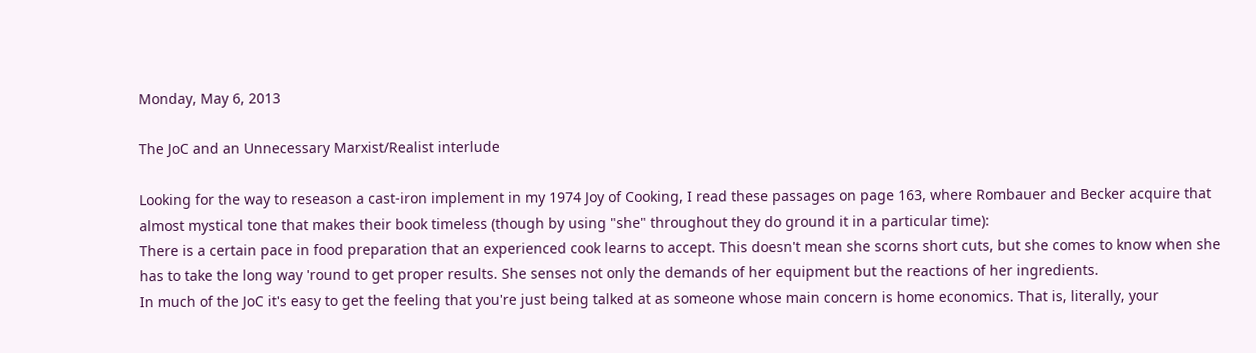Monday, May 6, 2013

The JoC and an Unnecessary Marxist/Realist interlude

Looking for the way to reseason a cast-iron implement in my 1974 Joy of Cooking, I read these passages on page 163, where Rombauer and Becker acquire that almost mystical tone that makes their book timeless (though by using "she" throughout they do ground it in a particular time):
There is a certain pace in food preparation that an experienced cook learns to accept. This doesn't mean she scorns short cuts, but she comes to know when she has to take the long way 'round to get proper results. She senses not only the demands of her equipment but the reactions of her ingredients.
In much of the JoC it's easy to get the feeling that you're just being talked at as someone whose main concern is home economics. That is, literally, your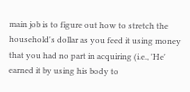main job is to figure out how to stretch the household's dollar as you feed it using money that you had no part in acquiring (i.e., 'He' earned it by using his body to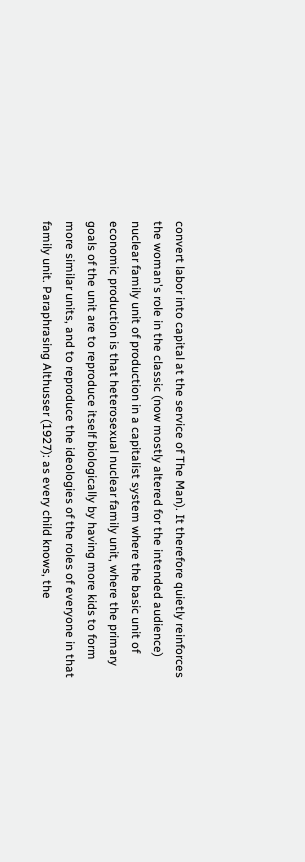convert labor into capital at the service of The Man). It therefore quietly reinforces the woman's role in the classic (now mostly altered for the intended audience) nuclear family unit of production in a capitalist system where the basic unit of economic production is that heterosexual nuclear family unit, where the primary goals of the unit are to reproduce itself biologically by having more kids to form more similar units, and to reproduce the ideologies of the roles of everyone in that family unit. Paraphrasing Althusser (1927): as every child knows, the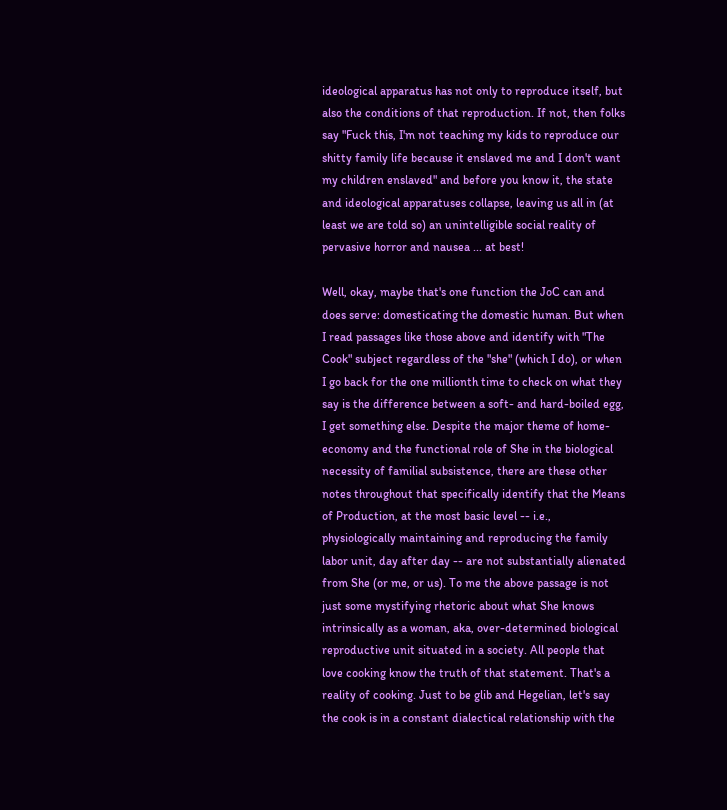ideological apparatus has not only to reproduce itself, but also the conditions of that reproduction. If not, then folks say "Fuck this, I'm not teaching my kids to reproduce our shitty family life because it enslaved me and I don't want my children enslaved" and before you know it, the state and ideological apparatuses collapse, leaving us all in (at least we are told so) an unintelligible social reality of pervasive horror and nausea ... at best!

Well, okay, maybe that's one function the JoC can and does serve: domesticating the domestic human. But when I read passages like those above and identify with "The Cook" subject regardless of the "she" (which I do), or when I go back for the one millionth time to check on what they say is the difference between a soft- and hard-boiled egg, I get something else. Despite the major theme of home-economy and the functional role of She in the biological necessity of familial subsistence, there are these other notes throughout that specifically identify that the Means of Production, at the most basic level -- i.e., physiologically maintaining and reproducing the family labor unit, day after day -- are not substantially alienated from She (or me, or us). To me the above passage is not just some mystifying rhetoric about what She knows intrinsically as a woman, aka, over-determined biological reproductive unit situated in a society. All people that love cooking know the truth of that statement. That's a reality of cooking. Just to be glib and Hegelian, let's say the cook is in a constant dialectical relationship with the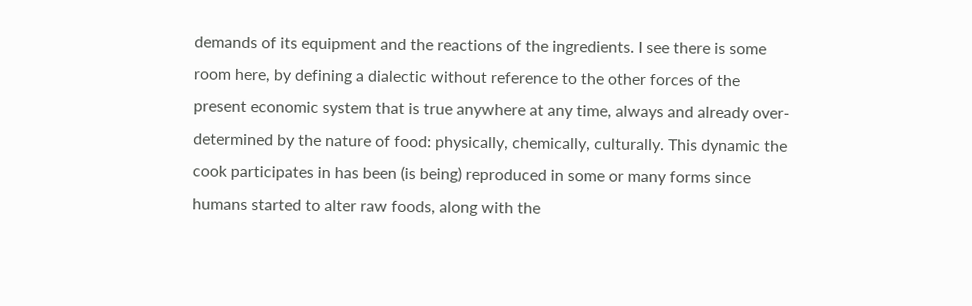demands of its equipment and the reactions of the ingredients. I see there is some room here, by defining a dialectic without reference to the other forces of the present economic system that is true anywhere at any time, always and already over-determined by the nature of food: physically, chemically, culturally. This dynamic the cook participates in has been (is being) reproduced in some or many forms since humans started to alter raw foods, along with the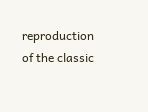reproduction of the classic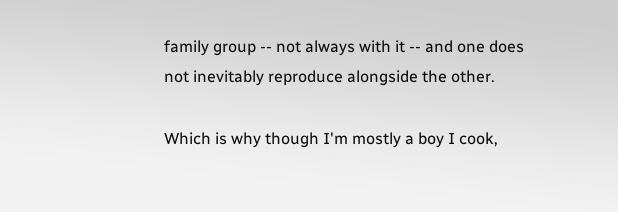family group -- not always with it -- and one does not inevitably reproduce alongside the other.

Which is why though I'm mostly a boy I cook,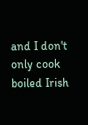and I don't only cook boiled Irish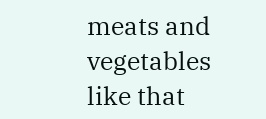meats and vegetables like that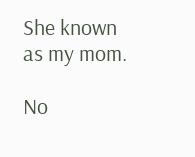She known as my mom.

No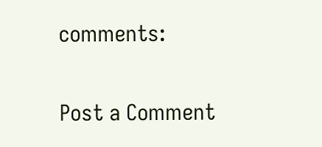comments:

Post a Comment